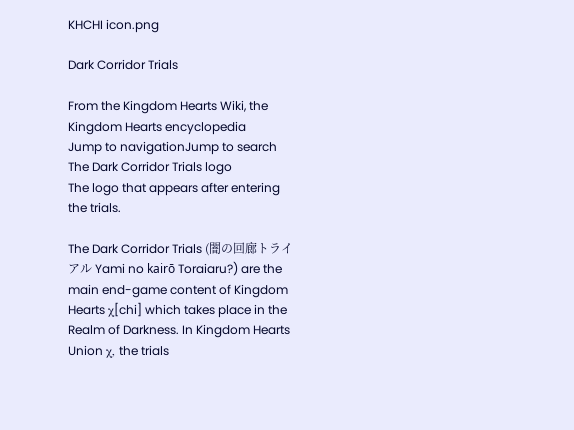KHCHI icon.png

Dark Corridor Trials

From the Kingdom Hearts Wiki, the Kingdom Hearts encyclopedia
Jump to navigationJump to search
The Dark Corridor Trials logo
The logo that appears after entering the trials.

The Dark Corridor Trials (闇の回廊トライアル Yami no kairō Toraiaru?) are the main end-game content of Kingdom Hearts χ[chi] which takes place in the Realm of Darkness. In Kingdom Hearts Union χ, the trials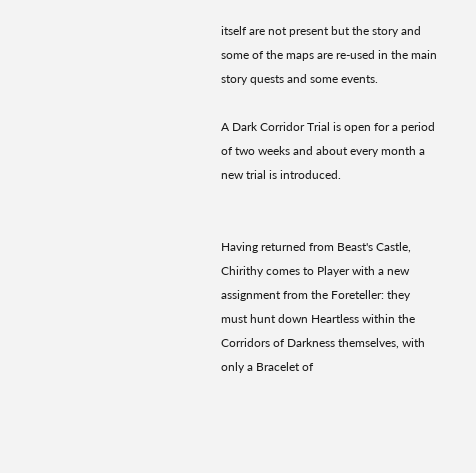itself are not present but the story and some of the maps are re-used in the main story quests and some events.

A Dark Corridor Trial is open for a period of two weeks and about every month a new trial is introduced.


Having returned from Beast's Castle, Chirithy comes to Player with a new assignment from the Foreteller: they must hunt down Heartless within the Corridors of Darkness themselves, with only a Bracelet of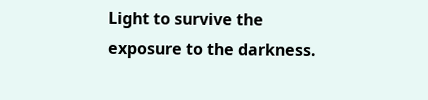Light to survive the exposure to the darkness.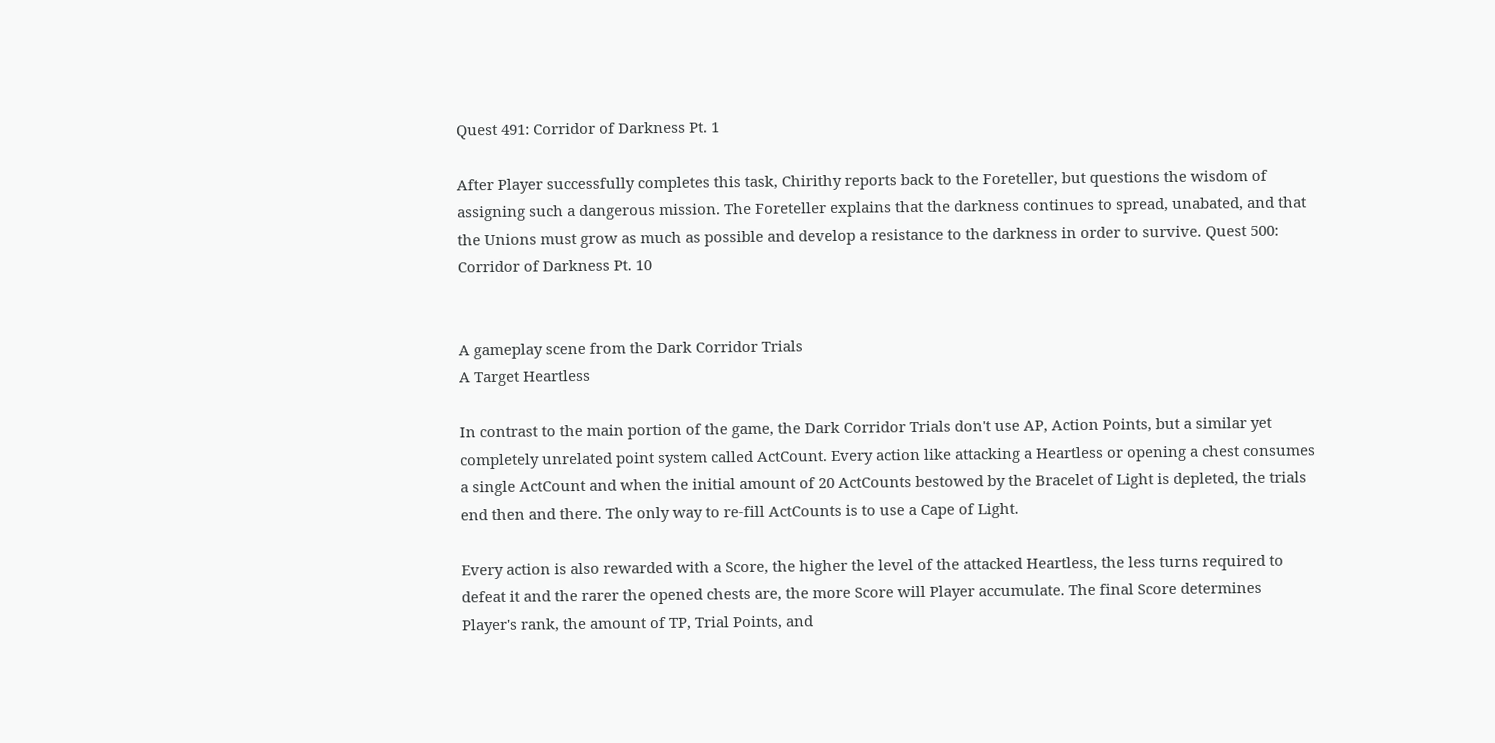Quest 491: Corridor of Darkness Pt. 1

After Player successfully completes this task, Chirithy reports back to the Foreteller, but questions the wisdom of assigning such a dangerous mission. The Foreteller explains that the darkness continues to spread, unabated, and that the Unions must grow as much as possible and develop a resistance to the darkness in order to survive. Quest 500: Corridor of Darkness Pt. 10


A gameplay scene from the Dark Corridor Trials
A Target Heartless

In contrast to the main portion of the game, the Dark Corridor Trials don't use AP, Action Points, but a similar yet completely unrelated point system called ActCount. Every action like attacking a Heartless or opening a chest consumes a single ActCount and when the initial amount of 20 ActCounts bestowed by the Bracelet of Light is depleted, the trials end then and there. The only way to re-fill ActCounts is to use a Cape of Light.

Every action is also rewarded with a Score, the higher the level of the attacked Heartless, the less turns required to defeat it and the rarer the opened chests are, the more Score will Player accumulate. The final Score determines Player's rank, the amount of TP, Trial Points, and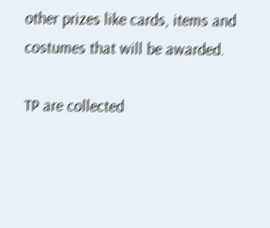other prizes like cards, items and costumes that will be awarded.

TP are collected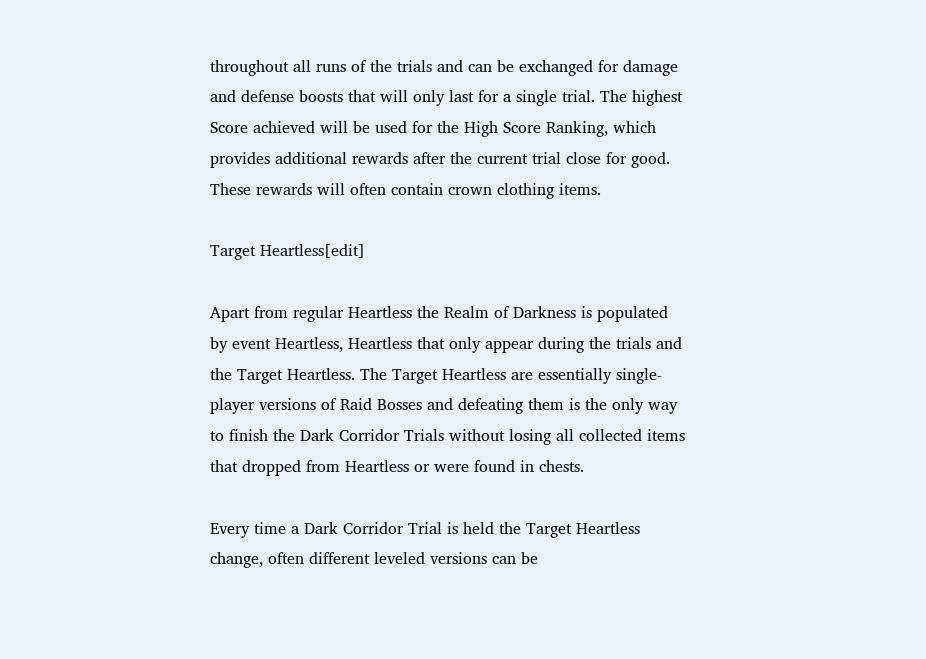throughout all runs of the trials and can be exchanged for damage and defense boosts that will only last for a single trial. The highest Score achieved will be used for the High Score Ranking, which provides additional rewards after the current trial close for good. These rewards will often contain crown clothing items.

Target Heartless[edit]

Apart from regular Heartless the Realm of Darkness is populated by event Heartless, Heartless that only appear during the trials and the Target Heartless. The Target Heartless are essentially single-player versions of Raid Bosses and defeating them is the only way to finish the Dark Corridor Trials without losing all collected items that dropped from Heartless or were found in chests.

Every time a Dark Corridor Trial is held the Target Heartless change, often different leveled versions can be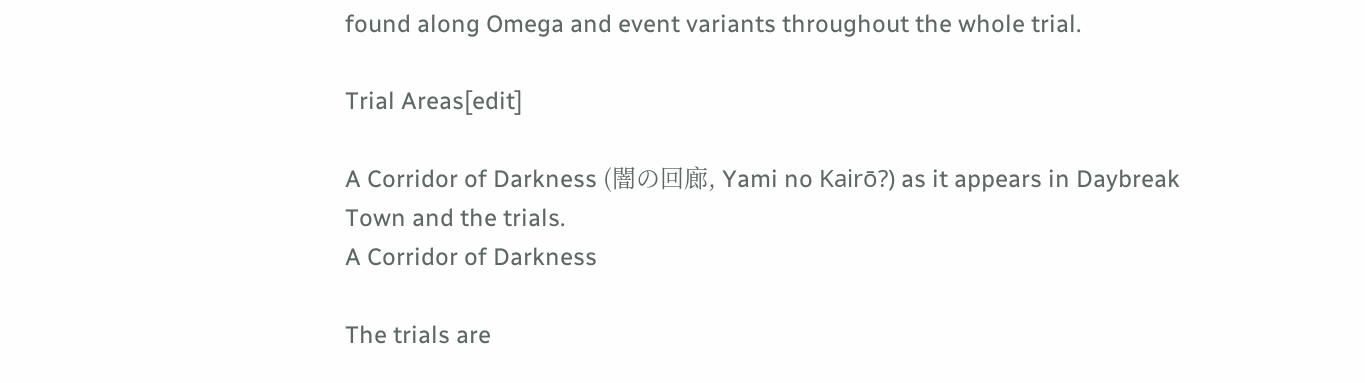found along Omega and event variants throughout the whole trial.

Trial Areas[edit]

A Corridor of Darkness (闇の回廊, Yami no Kairō?) as it appears in Daybreak Town and the trials.
A Corridor of Darkness

The trials are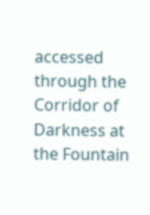accessed through the Corridor of Darkness at the Fountain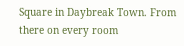Square in Daybreak Town. From there on every room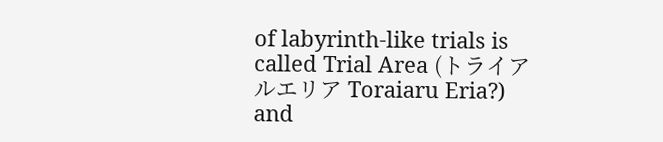of labyrinth-like trials is called Trial Area (トライアルエリア Toraiaru Eria?) and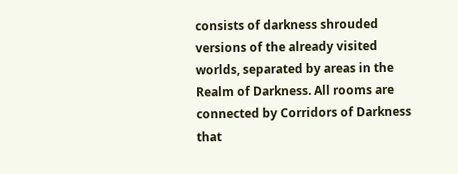consists of darkness shrouded versions of the already visited worlds, separated by areas in the Realm of Darkness. All rooms are connected by Corridors of Darkness that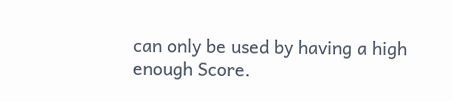can only be used by having a high enough Score.